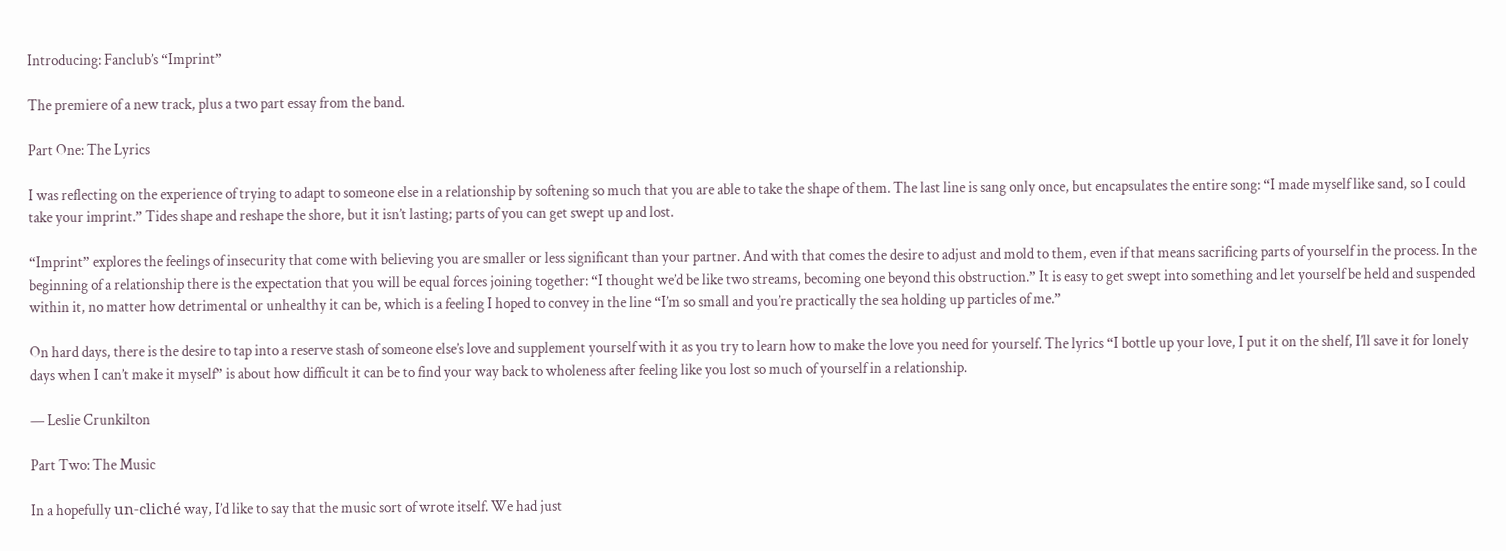Introducing: Fanclub’s “Imprint”

The premiere of a new track, plus a two part essay from the band.

Part One: The Lyrics

I was reflecting on the experience of trying to adapt to someone else in a relationship by softening so much that you are able to take the shape of them. The last line is sang only once, but encapsulates the entire song: “I made myself like sand, so I could take your imprint.” Tides shape and reshape the shore, but it isn’t lasting; parts of you can get swept up and lost.

“Imprint” explores the feelings of insecurity that come with believing you are smaller or less significant than your partner. And with that comes the desire to adjust and mold to them, even if that means sacrificing parts of yourself in the process. In the beginning of a relationship there is the expectation that you will be equal forces joining together: “I thought we’d be like two streams, becoming one beyond this obstruction.” It is easy to get swept into something and let yourself be held and suspended within it, no matter how detrimental or unhealthy it can be, which is a feeling I hoped to convey in the line “I’m so small and you’re practically the sea holding up particles of me.”

On hard days, there is the desire to tap into a reserve stash of someone else’s love and supplement yourself with it as you try to learn how to make the love you need for yourself. The lyrics “I bottle up your love, I put it on the shelf, I’ll save it for lonely days when I can’t make it myself” is about how difficult it can be to find your way back to wholeness after feeling like you lost so much of yourself in a relationship.

— Leslie Crunkilton

Part Two: The Music

In a hopefully un-cliché way, I’d like to say that the music sort of wrote itself. We had just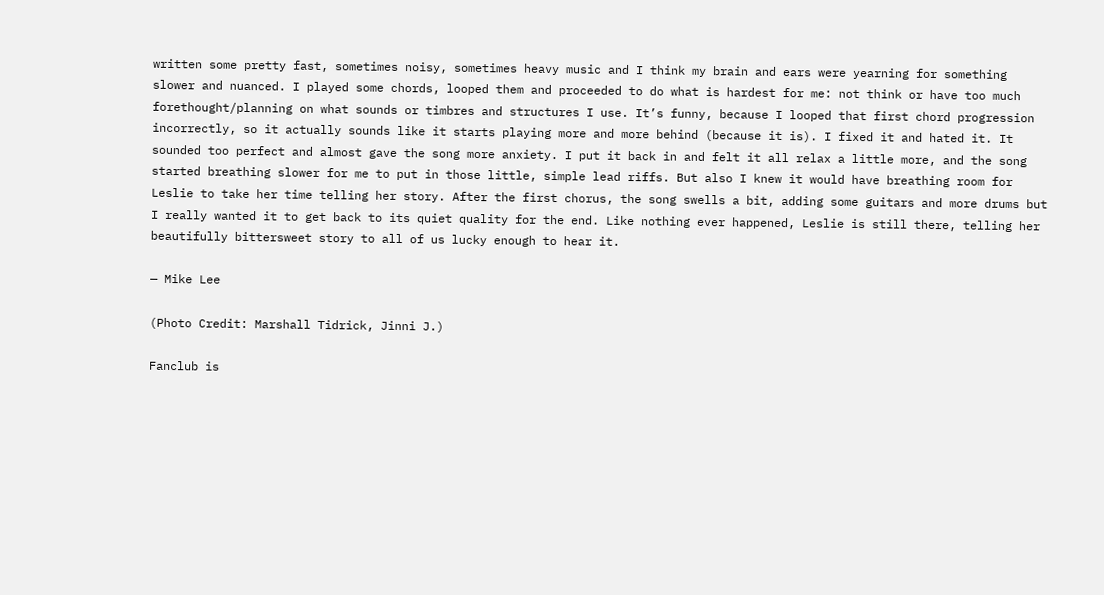written some pretty fast, sometimes noisy, sometimes heavy music and I think my brain and ears were yearning for something slower and nuanced. I played some chords, looped them and proceeded to do what is hardest for me: not think or have too much forethought/planning on what sounds or timbres and structures I use. It’s funny, because I looped that first chord progression incorrectly, so it actually sounds like it starts playing more and more behind (because it is). I fixed it and hated it. It sounded too perfect and almost gave the song more anxiety. I put it back in and felt it all relax a little more, and the song started breathing slower for me to put in those little, simple lead riffs. But also I knew it would have breathing room for Leslie to take her time telling her story. After the first chorus, the song swells a bit, adding some guitars and more drums but I really wanted it to get back to its quiet quality for the end. Like nothing ever happened, Leslie is still there, telling her beautifully bittersweet story to all of us lucky enough to hear it.

— Mike Lee

(Photo Credit: Marshall Tidrick, Jinni J.)

Fanclub is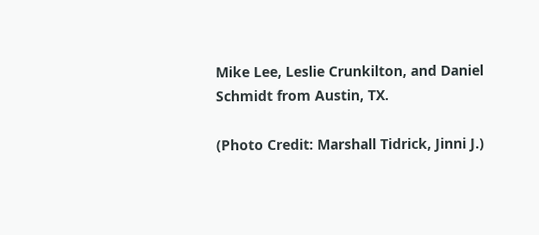Mike Lee, Leslie Crunkilton, and Daniel Schmidt from Austin, TX.

(Photo Credit: Marshall Tidrick, Jinni J.)